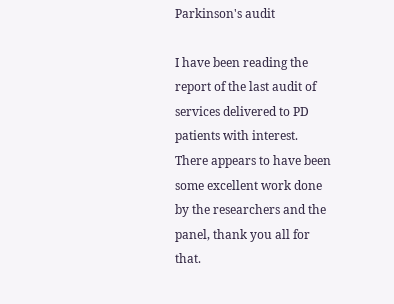Parkinson's audit

I have been reading the report of the last audit of services delivered to PD patients with interest. There appears to have been some excellent work done by the researchers and the panel, thank you all for that.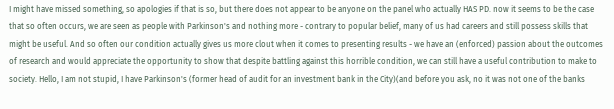I might have missed something, so apologies if that is so, but there does not appear to be anyone on the panel who actually HAS PD. now it seems to be the case that so often occurs, we are seen as people with Parkinson's and nothing more - contrary to popular belief, many of us had careers and still possess skills that might be useful. And so often our condition actually gives us more clout when it comes to presenting results - we have an (enforced) passion about the outcomes of research and would appreciate the opportunity to show that despite battling against this horrible condition, we can still have a useful contribution to make to society. Hello, I am not stupid, I have Parkinson's (former head of audit for an investment bank in the City)(and before you ask, no it was not one of the banks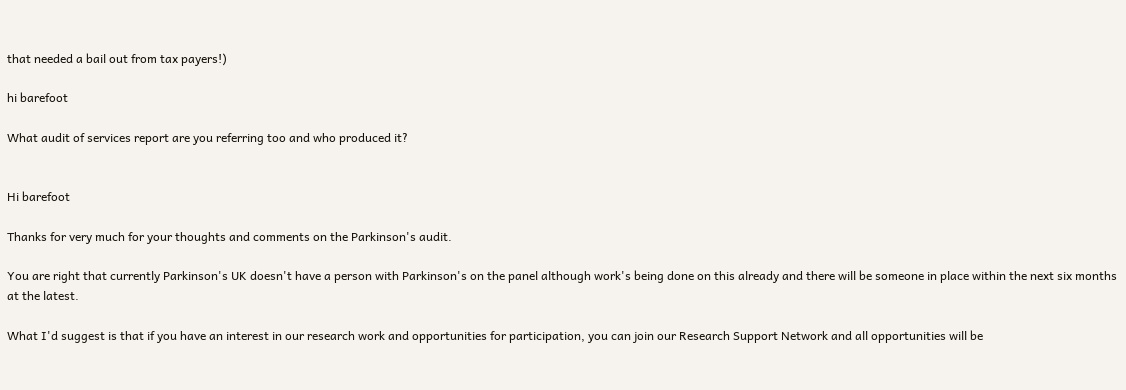that needed a bail out from tax payers!)

hi barefoot

What audit of services report are you referring too and who produced it?


Hi barefoot

Thanks for very much for your thoughts and comments on the Parkinson's audit.

You are right that currently Parkinson's UK doesn't have a person with Parkinson's on the panel although work's being done on this already and there will be someone in place within the next six months at the latest.

What I'd suggest is that if you have an interest in our research work and opportunities for participation, you can join our Research Support Network and all opportunities will be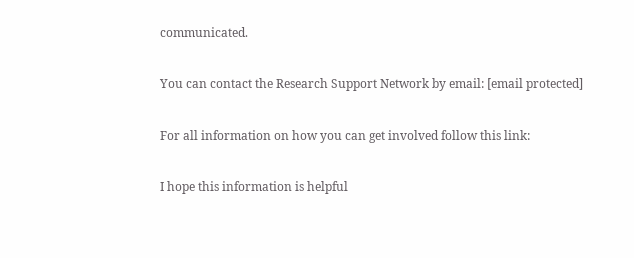communicated.

You can contact the Research Support Network by email: [email protected]

For all information on how you can get involved follow this link:

I hope this information is helpful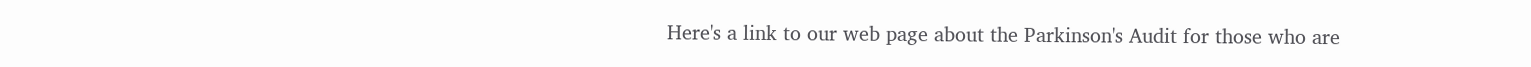Here's a link to our web page about the Parkinson's Audit for those who are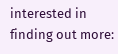interested in finding out more: